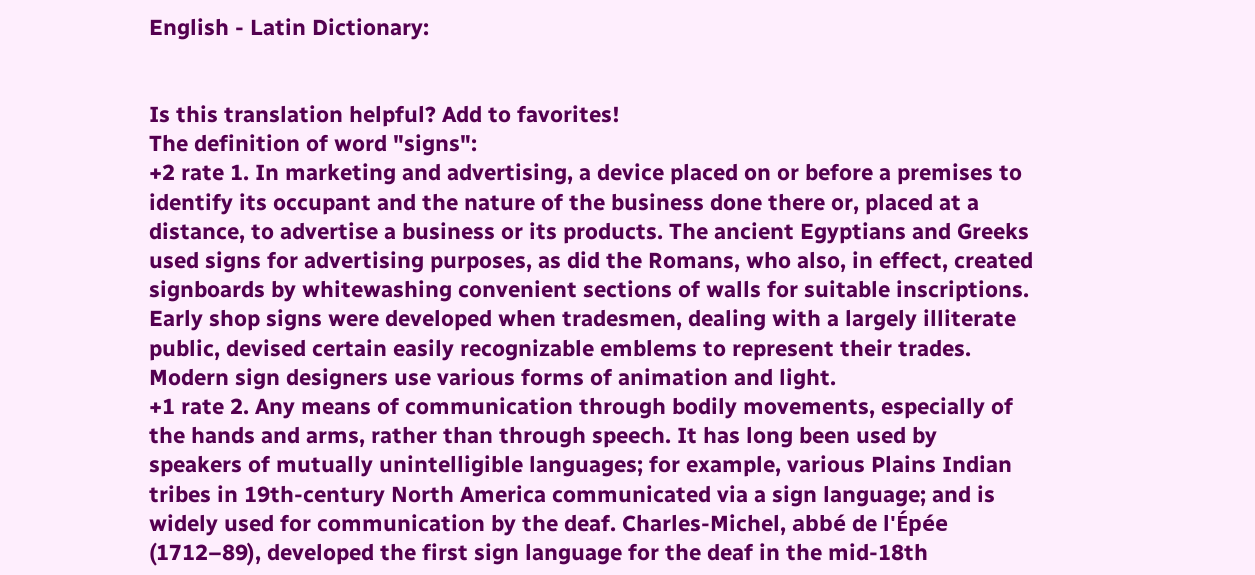English - Latin Dictionary:


Is this translation helpful? Add to favorites!
The definition of word "signs":
+2 rate 1. In marketing and advertising, a device placed on or before a premises to identify its occupant and the nature of the business done there or, placed at a distance, to advertise a business or its products. The ancient Egyptians and Greeks used signs for advertising purposes, as did the Romans, who also, in effect, created signboards by whitewashing convenient sections of walls for suitable inscriptions. Early shop signs were developed when tradesmen, dealing with a largely illiterate public, devised certain easily recognizable emblems to represent their trades. Modern sign designers use various forms of animation and light.
+1 rate 2. Any means of communication through bodily movements, especially of the hands and arms, rather than through speech. It has long been used by speakers of mutually unintelligible languages; for example, various Plains Indian tribes in 19th-century North America communicated via a sign language; and is widely used for communication by the deaf. Charles-Michel, abbé de l'Épée (1712–89), developed the first sign language for the deaf in the mid-18th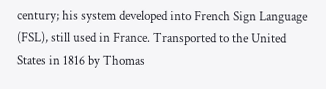century; his system developed into French Sign Language (FSL), still used in France. Transported to the United States in 1816 by Thomas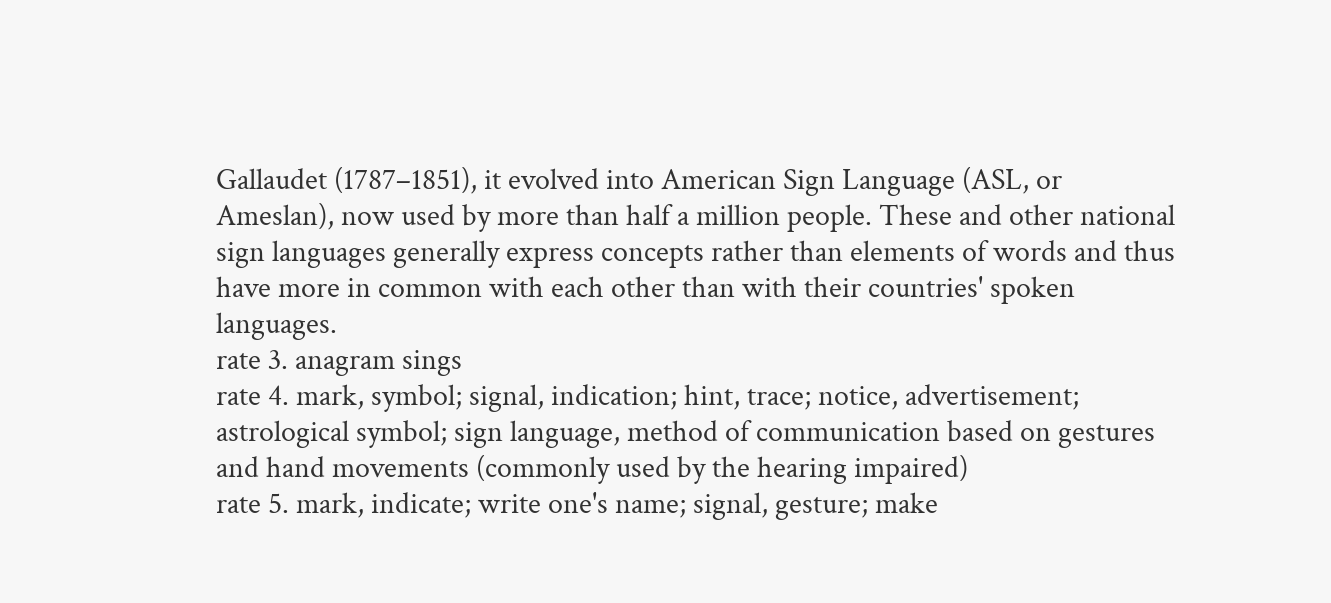Gallaudet (1787–1851), it evolved into American Sign Language (ASL, or Ameslan), now used by more than half a million people. These and other national sign languages generally express concepts rather than elements of words and thus have more in common with each other than with their countries' spoken languages.
rate 3. anagram sings
rate 4. mark, symbol; signal, indication; hint, trace; notice, advertisement; astrological symbol; sign language, method of communication based on gestures and hand movements (commonly used by the hearing impaired)
rate 5. mark, indicate; write one's name; signal, gesture; make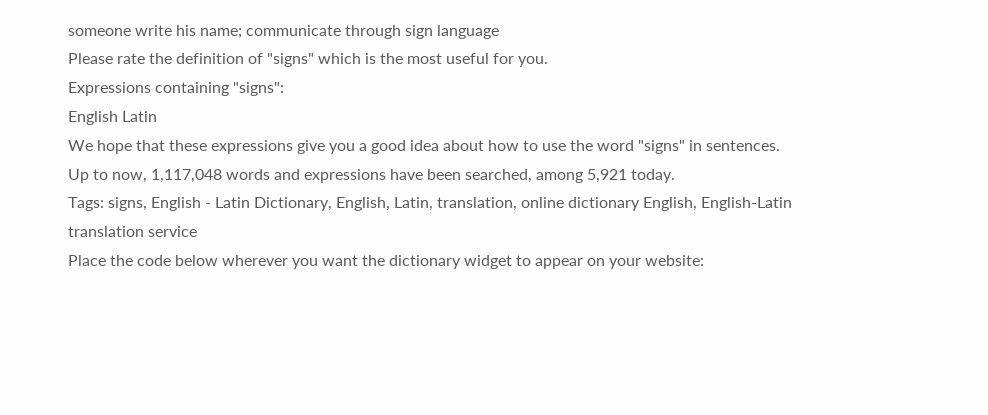someone write his name; communicate through sign language
Please rate the definition of "signs" which is the most useful for you.
Expressions containing "signs":
English Latin
We hope that these expressions give you a good idea about how to use the word "signs" in sentences.
Up to now, 1,117,048 words and expressions have been searched, among 5,921 today.
Tags: signs, English - Latin Dictionary, English, Latin, translation, online dictionary English, English-Latin translation service
Place the code below wherever you want the dictionary widget to appear on your website: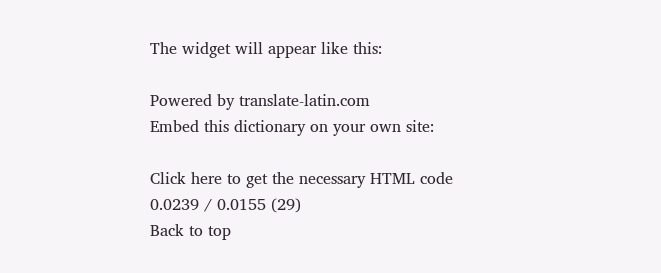The widget will appear like this:

Powered by translate-latin.com
Embed this dictionary on your own site:

Click here to get the necessary HTML code
0.0239 / 0.0155 (29)
Back to top